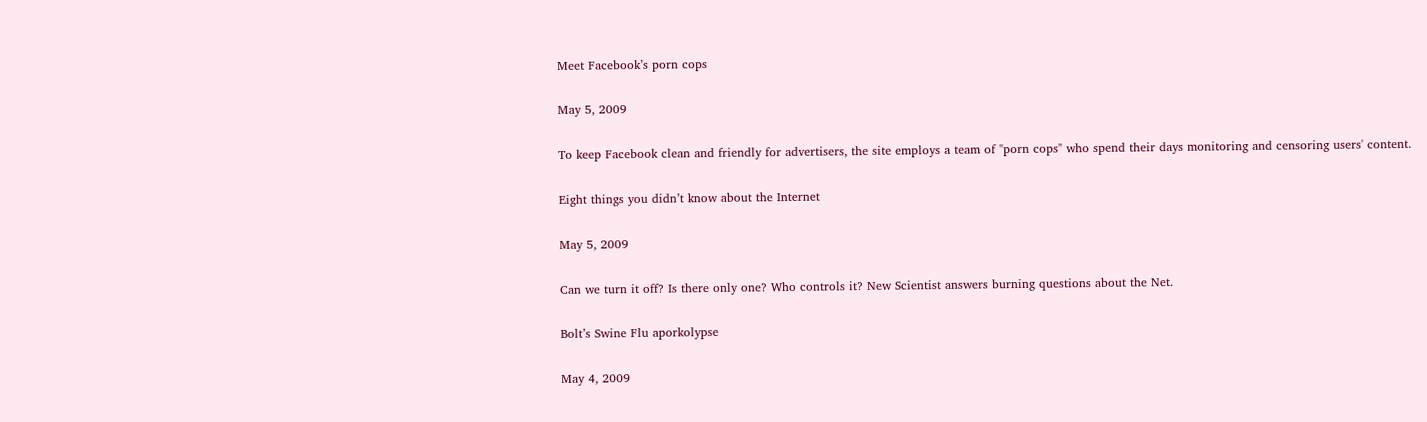Meet Facebook’s porn cops

May 5, 2009

To keep Facebook clean and friendly for advertisers, the site employs a team of "porn cops" who spend their days monitoring and censoring users' content.

Eight things you didn’t know about the Internet

May 5, 2009

Can we turn it off? Is there only one? Who controls it? New Scientist answers burning questions about the Net.

Bolt’s Swine Flu aporkolypse

May 4, 2009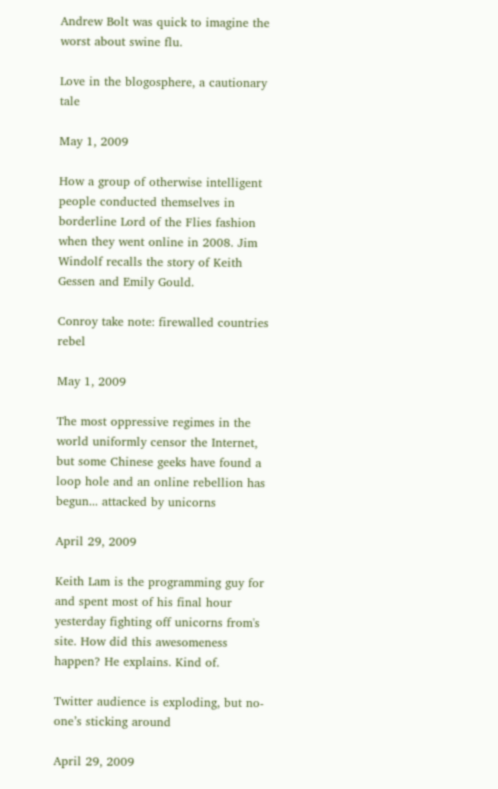Andrew Bolt was quick to imagine the worst about swine flu.

Love in the blogosphere, a cautionary tale

May 1, 2009

How a group of otherwise intelligent people conducted themselves in borderline Lord of the Flies fashion when they went online in 2008. Jim Windolf recalls the story of Keith Gessen and Emily Gould.

Conroy take note: firewalled countries rebel

May 1, 2009

The most oppressive regimes in the world uniformly censor the Internet, but some Chinese geeks have found a loop hole and an online rebellion has begun... attacked by unicorns

April 29, 2009

Keith Lam is the programming guy for and spent most of his final hour yesterday fighting off unicorns from's site. How did this awesomeness happen? He explains. Kind of.

Twitter audience is exploding, but no-one’s sticking around

April 29, 2009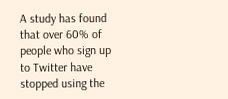A study has found that over 60% of people who sign up to Twitter have stopped using the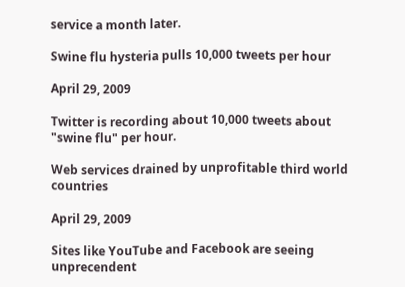service a month later.

Swine flu hysteria pulls 10,000 tweets per hour

April 29, 2009

Twitter is recording about 10,000 tweets about "swine flu" per hour.

Web services drained by unprofitable third world countries

April 29, 2009

Sites like YouTube and Facebook are seeing unprecendent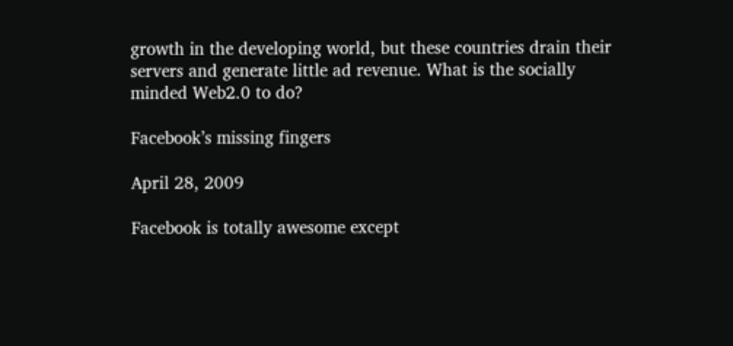growth in the developing world, but these countries drain their servers and generate little ad revenue. What is the socially minded Web2.0 to do?

Facebook’s missing fingers

April 28, 2009

Facebook is totally awesome except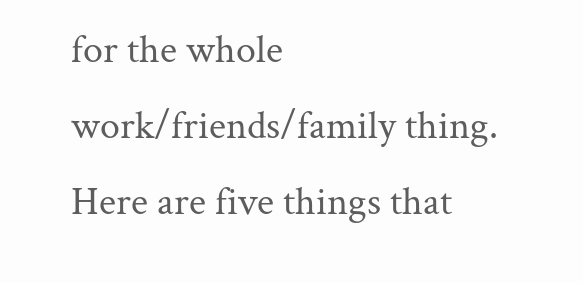for the whole work/friends/family thing. Here are five things that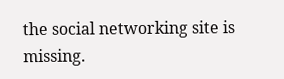the social networking site is missing.